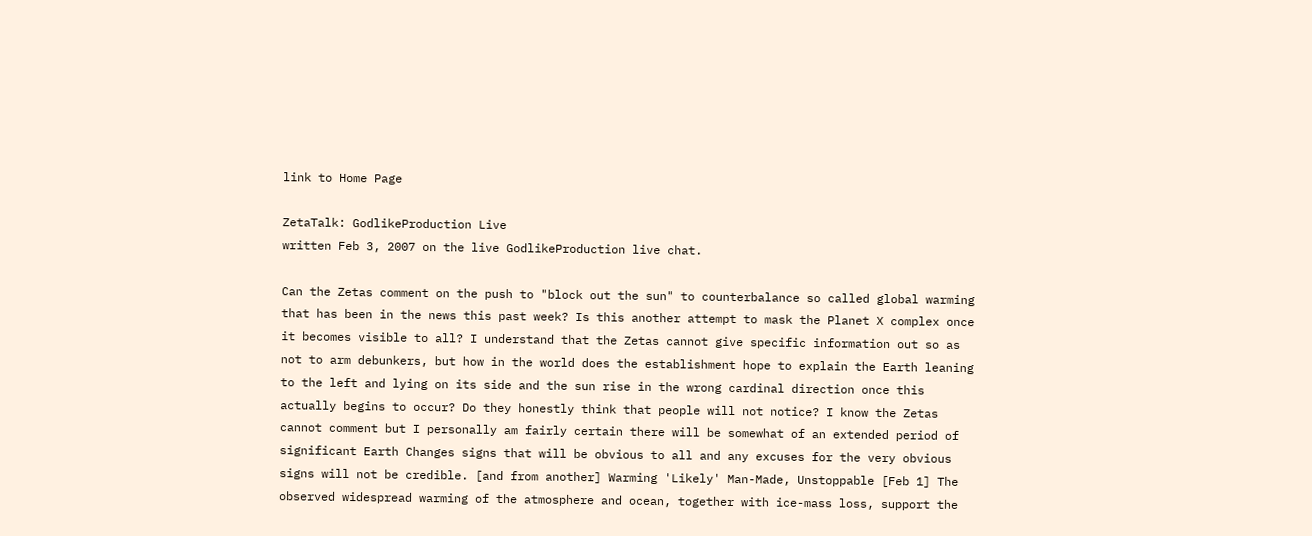link to Home Page

ZetaTalk: GodlikeProduction Live
written Feb 3, 2007 on the live GodlikeProduction live chat.

Can the Zetas comment on the push to "block out the sun" to counterbalance so called global warming that has been in the news this past week? Is this another attempt to mask the Planet X complex once it becomes visible to all? I understand that the Zetas cannot give specific information out so as not to arm debunkers, but how in the world does the establishment hope to explain the Earth leaning to the left and lying on its side and the sun rise in the wrong cardinal direction once this actually begins to occur? Do they honestly think that people will not notice? I know the Zetas cannot comment but I personally am fairly certain there will be somewhat of an extended period of significant Earth Changes signs that will be obvious to all and any excuses for the very obvious signs will not be credible. [and from another] Warming 'Likely' Man-Made, Unstoppable [Feb 1] The observed widespread warming of the atmosphere and ocean, together with ice-mass loss, support the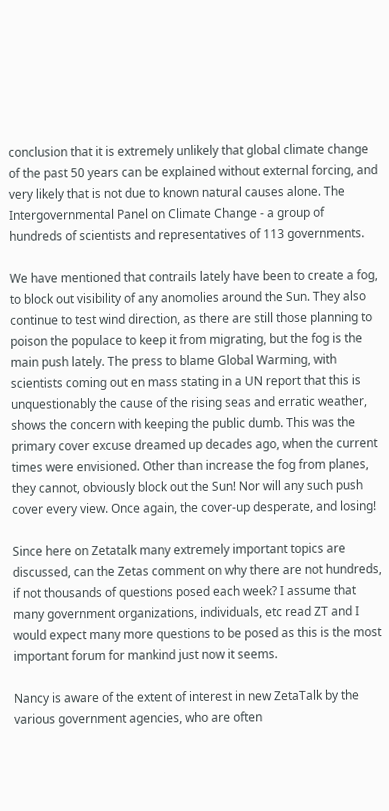conclusion that it is extremely unlikely that global climate change of the past 50 years can be explained without external forcing, and very likely that is not due to known natural causes alone. The Intergovernmental Panel on Climate Change - a group of hundreds of scientists and representatives of 113 governments.

We have mentioned that contrails lately have been to create a fog, to block out visibility of any anomolies around the Sun. They also continue to test wind direction, as there are still those planning to poison the populace to keep it from migrating, but the fog is the main push lately. The press to blame Global Warming, with scientists coming out en mass stating in a UN report that this is unquestionably the cause of the rising seas and erratic weather, shows the concern with keeping the public dumb. This was the primary cover excuse dreamed up decades ago, when the current times were envisioned. Other than increase the fog from planes, they cannot, obviously block out the Sun! Nor will any such push cover every view. Once again, the cover-up desperate, and losing!

Since here on Zetatalk many extremely important topics are discussed, can the Zetas comment on why there are not hundreds, if not thousands of questions posed each week? I assume that many government organizations, individuals, etc read ZT and I would expect many more questions to be posed as this is the most important forum for mankind just now it seems.

Nancy is aware of the extent of interest in new ZetaTalk by the various government agencies, who are often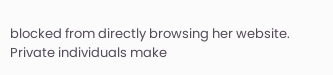blocked from directly browsing her website. Private individuals make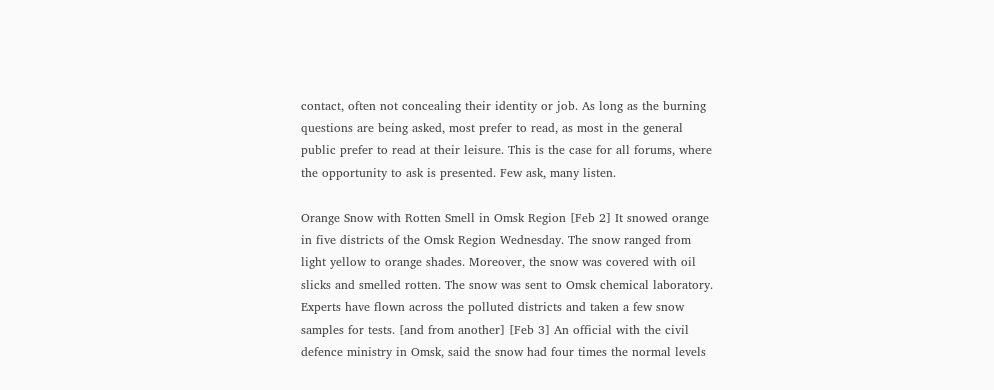contact, often not concealing their identity or job. As long as the burning questions are being asked, most prefer to read, as most in the general public prefer to read at their leisure. This is the case for all forums, where the opportunity to ask is presented. Few ask, many listen.

Orange Snow with Rotten Smell in Omsk Region [Feb 2] It snowed orange in five districts of the Omsk Region Wednesday. The snow ranged from light yellow to orange shades. Moreover, the snow was covered with oil slicks and smelled rotten. The snow was sent to Omsk chemical laboratory. Experts have flown across the polluted districts and taken a few snow samples for tests. [and from another] [Feb 3] An official with the civil defence ministry in Omsk, said the snow had four times the normal levels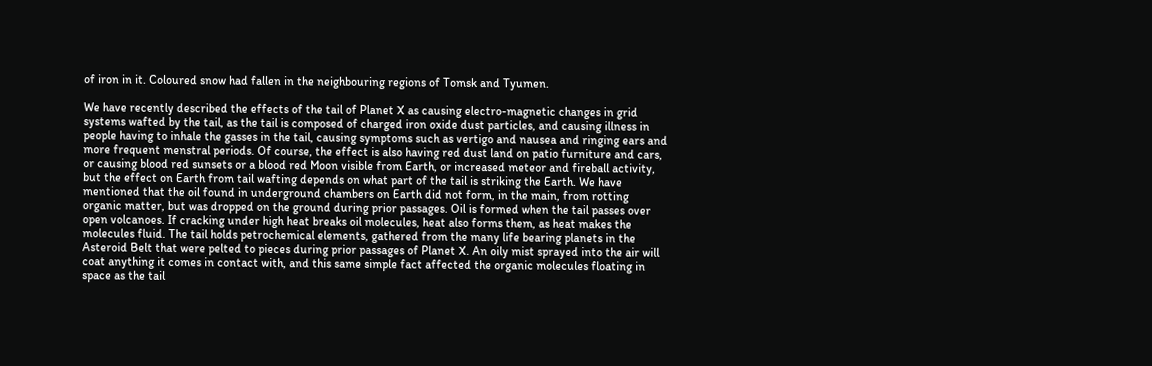of iron in it. Coloured snow had fallen in the neighbouring regions of Tomsk and Tyumen.

We have recently described the effects of the tail of Planet X as causing electro-magnetic changes in grid systems wafted by the tail, as the tail is composed of charged iron oxide dust particles, and causing illness in people having to inhale the gasses in the tail, causing symptoms such as vertigo and nausea and ringing ears and more frequent menstral periods. Of course, the effect is also having red dust land on patio furniture and cars, or causing blood red sunsets or a blood red Moon visible from Earth, or increased meteor and fireball activity, but the effect on Earth from tail wafting depends on what part of the tail is striking the Earth. We have mentioned that the oil found in underground chambers on Earth did not form, in the main, from rotting organic matter, but was dropped on the ground during prior passages. Oil is formed when the tail passes over open volcanoes. If cracking under high heat breaks oil molecules, heat also forms them, as heat makes the molecules fluid. The tail holds petrochemical elements, gathered from the many life bearing planets in the Asteroid Belt that were pelted to pieces during prior passages of Planet X. An oily mist sprayed into the air will coat anything it comes in contact with, and this same simple fact affected the organic molecules floating in space as the tail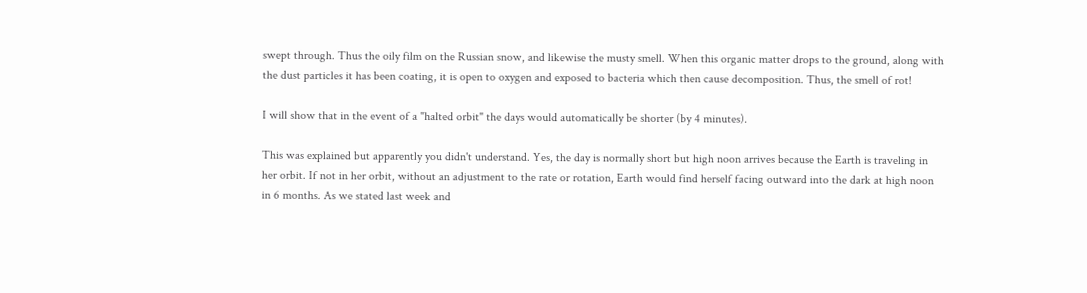swept through. Thus the oily film on the Russian snow, and likewise the musty smell. When this organic matter drops to the ground, along with the dust particles it has been coating, it is open to oxygen and exposed to bacteria which then cause decomposition. Thus, the smell of rot!

I will show that in the event of a "halted orbit" the days would automatically be shorter (by 4 minutes).

This was explained but apparently you didn't understand. Yes, the day is normally short but high noon arrives because the Earth is traveling in her orbit. If not in her orbit, without an adjustment to the rate or rotation, Earth would find herself facing outward into the dark at high noon in 6 months. As we stated last week and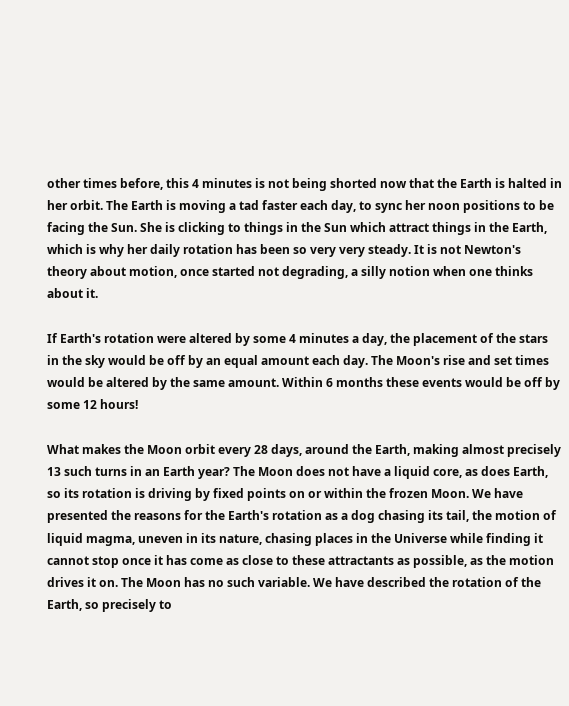other times before, this 4 minutes is not being shorted now that the Earth is halted in her orbit. The Earth is moving a tad faster each day, to sync her noon positions to be facing the Sun. She is clicking to things in the Sun which attract things in the Earth, which is why her daily rotation has been so very very steady. It is not Newton's theory about motion, once started not degrading, a silly notion when one thinks about it.

If Earth's rotation were altered by some 4 minutes a day, the placement of the stars in the sky would be off by an equal amount each day. The Moon's rise and set times would be altered by the same amount. Within 6 months these events would be off by some 12 hours!

What makes the Moon orbit every 28 days, around the Earth, making almost precisely 13 such turns in an Earth year? The Moon does not have a liquid core, as does Earth, so its rotation is driving by fixed points on or within the frozen Moon. We have presented the reasons for the Earth's rotation as a dog chasing its tail, the motion of liquid magma, uneven in its nature, chasing places in the Universe while finding it cannot stop once it has come as close to these attractants as possible, as the motion drives it on. The Moon has no such variable. We have described the rotation of the Earth, so precisely to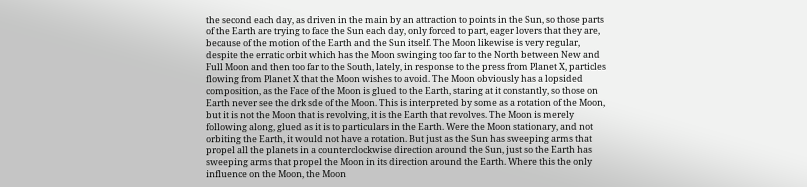the second each day, as driven in the main by an attraction to points in the Sun, so those parts of the Earth are trying to face the Sun each day, only forced to part, eager lovers that they are, because of the motion of the Earth and the Sun itself. The Moon likewise is very regular, despite the erratic orbit which has the Moon swinging too far to the North between New and Full Moon and then too far to the South, lately, in response to the press from Planet X, particles flowing from Planet X that the Moon wishes to avoid. The Moon obviously has a lopsided composition, as the Face of the Moon is glued to the Earth, staring at it constantly, so those on Earth never see the drk sde of the Moon. This is interpreted by some as a rotation of the Moon, but it is not the Moon that is revolving, it is the Earth that revolves. The Moon is merely following along, glued as it is to particulars in the Earth. Were the Moon stationary, and not orbiting the Earth, it would not have a rotation. But just as the Sun has sweeping arms that propel all the planets in a counterclockwise direction around the Sun, just so the Earth has sweeping arms that propel the Moon in its direction around the Earth. Where this the only influence on the Moon, the Moon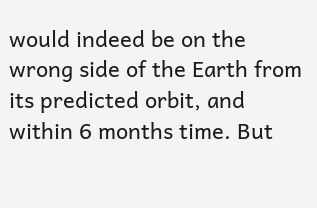would indeed be on the wrong side of the Earth from its predicted orbit, and within 6 months time. But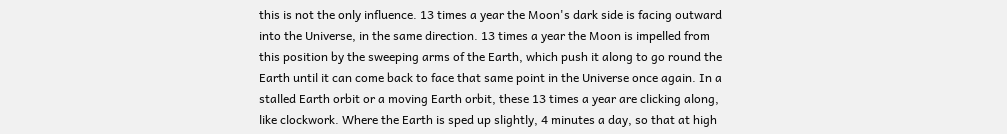this is not the only influence. 13 times a year the Moon's dark side is facing outward into the Universe, in the same direction. 13 times a year the Moon is impelled from this position by the sweeping arms of the Earth, which push it along to go round the Earth until it can come back to face that same point in the Universe once again. In a stalled Earth orbit or a moving Earth orbit, these 13 times a year are clicking along, like clockwork. Where the Earth is sped up slightly, 4 minutes a day, so that at high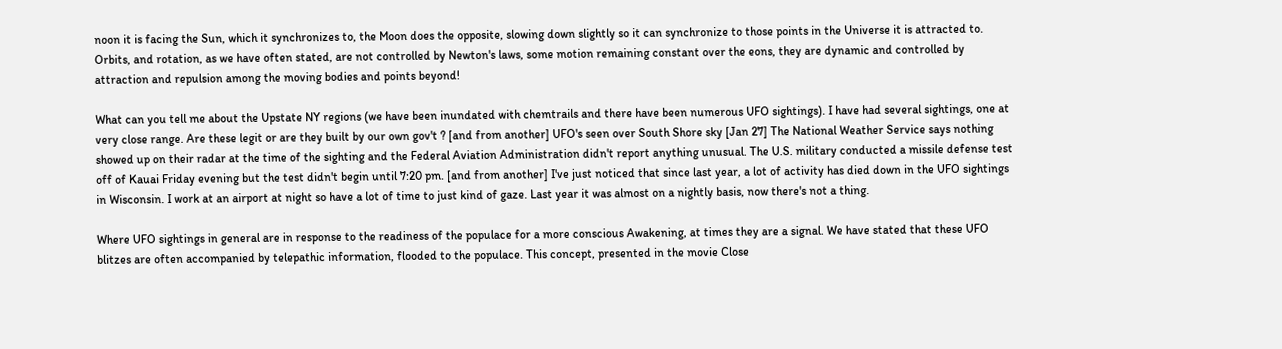noon it is facing the Sun, which it synchronizes to, the Moon does the opposite, slowing down slightly so it can synchronize to those points in the Universe it is attracted to. Orbits, and rotation, as we have often stated, are not controlled by Newton's laws, some motion remaining constant over the eons, they are dynamic and controlled by attraction and repulsion among the moving bodies and points beyond!

What can you tell me about the Upstate NY regions (we have been inundated with chemtrails and there have been numerous UFO sightings). I have had several sightings, one at very close range. Are these legit or are they built by our own gov't ? [and from another] UFO's seen over South Shore sky [Jan 27] The National Weather Service says nothing showed up on their radar at the time of the sighting and the Federal Aviation Administration didn't report anything unusual. The U.S. military conducted a missile defense test off of Kauai Friday evening but the test didn't begin until 7:20 pm. [and from another] I've just noticed that since last year, a lot of activity has died down in the UFO sightings in Wisconsin. I work at an airport at night so have a lot of time to just kind of gaze. Last year it was almost on a nightly basis, now there's not a thing.

Where UFO sightings in general are in response to the readiness of the populace for a more conscious Awakening, at times they are a signal. We have stated that these UFO blitzes are often accompanied by telepathic information, flooded to the populace. This concept, presented in the movie Close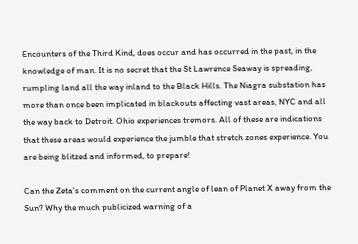Encounters of the Third Kind, does occur and has occurred in the past, in the knowledge of man. It is no secret that the St Lawrence Seaway is spreading, rumpling land all the way inland to the Black Hills. The Niagra substation has more than once been implicated in blackouts affecting vast areas, NYC and all the way back to Detroit. Ohio experiences tremors. All of these are indications that these areas would experience the jumble that stretch zones experience. You are being blitzed and informed, to prepare!

Can the Zeta's comment on the current angle of lean of Planet X away from the Sun? Why the much publicized warning of a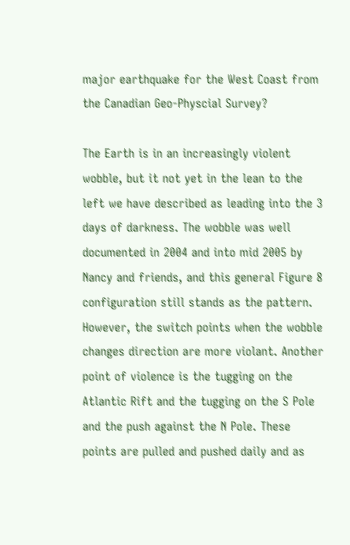major earthquake for the West Coast from the Canadian Geo-Physcial Survey?

The Earth is in an increasingly violent wobble, but it not yet in the lean to the left we have described as leading into the 3 days of darkness. The wobble was well documented in 2004 and into mid 2005 by Nancy and friends, and this general Figure 8 configuration still stands as the pattern. However, the switch points when the wobble changes direction are more violant. Another point of violence is the tugging on the Atlantic Rift and the tugging on the S Pole and the push against the N Pole. These points are pulled and pushed daily and as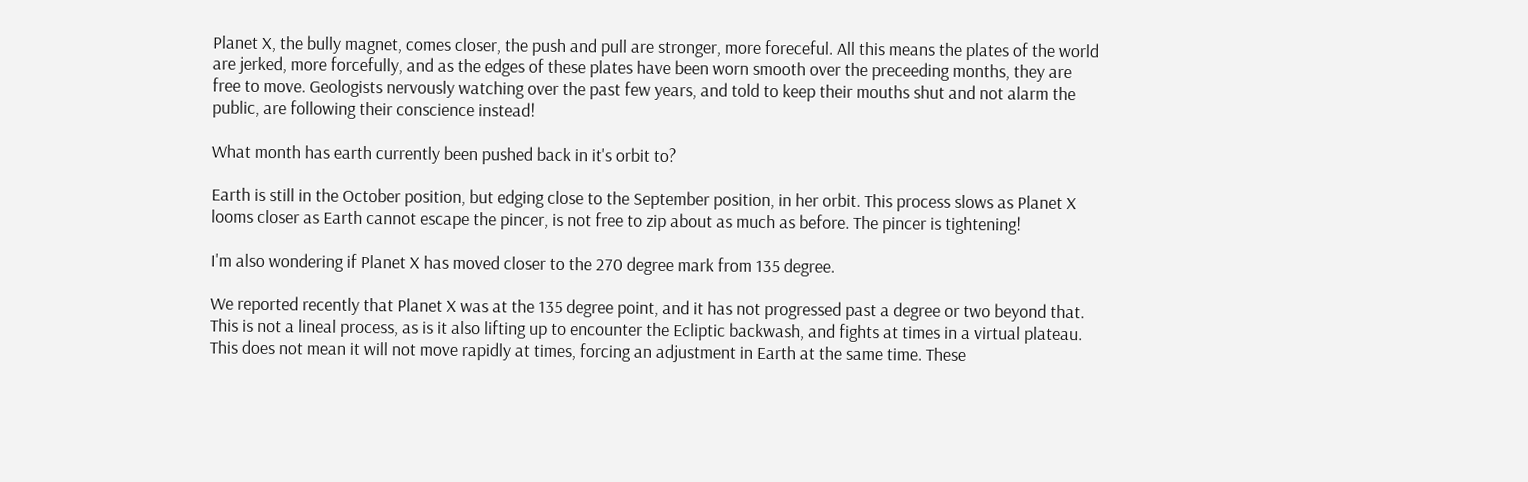Planet X, the bully magnet, comes closer, the push and pull are stronger, more foreceful. All this means the plates of the world are jerked, more forcefully, and as the edges of these plates have been worn smooth over the preceeding months, they are free to move. Geologists nervously watching over the past few years, and told to keep their mouths shut and not alarm the public, are following their conscience instead!

What month has earth currently been pushed back in it's orbit to?

Earth is still in the October position, but edging close to the September position, in her orbit. This process slows as Planet X looms closer as Earth cannot escape the pincer, is not free to zip about as much as before. The pincer is tightening!

I'm also wondering if Planet X has moved closer to the 270 degree mark from 135 degree.

We reported recently that Planet X was at the 135 degree point, and it has not progressed past a degree or two beyond that. This is not a lineal process, as is it also lifting up to encounter the Ecliptic backwash, and fights at times in a virtual plateau. This does not mean it will not move rapidly at times, forcing an adjustment in Earth at the same time. These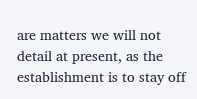are matters we will not detail at present, as the establishment is to stay off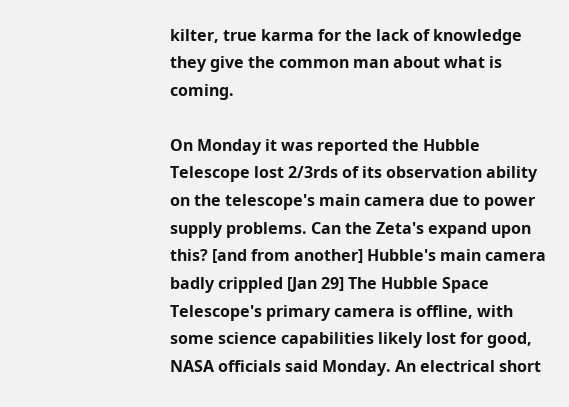kilter, true karma for the lack of knowledge they give the common man about what is coming.

On Monday it was reported the Hubble Telescope lost 2/3rds of its observation ability on the telescope's main camera due to power supply problems. Can the Zeta's expand upon this? [and from another] Hubble's main camera badly crippled [Jan 29] The Hubble Space Telescope's primary camera is offline, with some science capabilities likely lost for good, NASA officials said Monday. An electrical short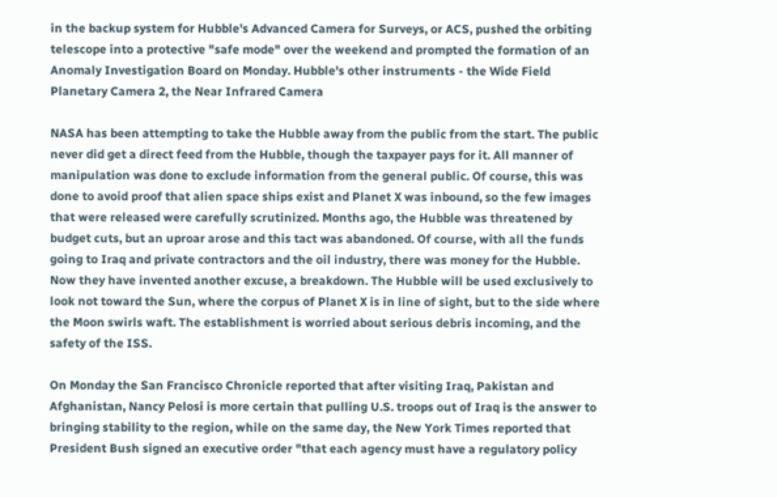in the backup system for Hubble's Advanced Camera for Surveys, or ACS, pushed the orbiting telescope into a protective "safe mode" over the weekend and prompted the formation of an Anomaly Investigation Board on Monday. Hubble's other instruments - the Wide Field Planetary Camera 2, the Near Infrared Camera

NASA has been attempting to take the Hubble away from the public from the start. The public never did get a direct feed from the Hubble, though the taxpayer pays for it. All manner of manipulation was done to exclude information from the general public. Of course, this was done to avoid proof that alien space ships exist and Planet X was inbound, so the few images that were released were carefully scrutinized. Months ago, the Hubble was threatened by budget cuts, but an uproar arose and this tact was abandoned. Of course, with all the funds going to Iraq and private contractors and the oil industry, there was money for the Hubble. Now they have invented another excuse, a breakdown. The Hubble will be used exclusively to look not toward the Sun, where the corpus of Planet X is in line of sight, but to the side where the Moon swirls waft. The establishment is worried about serious debris incoming, and the safety of the ISS.

On Monday the San Francisco Chronicle reported that after visiting Iraq, Pakistan and Afghanistan, Nancy Pelosi is more certain that pulling U.S. troops out of Iraq is the answer to bringing stability to the region, while on the same day, the New York Times reported that President Bush signed an executive order "that each agency must have a regulatory policy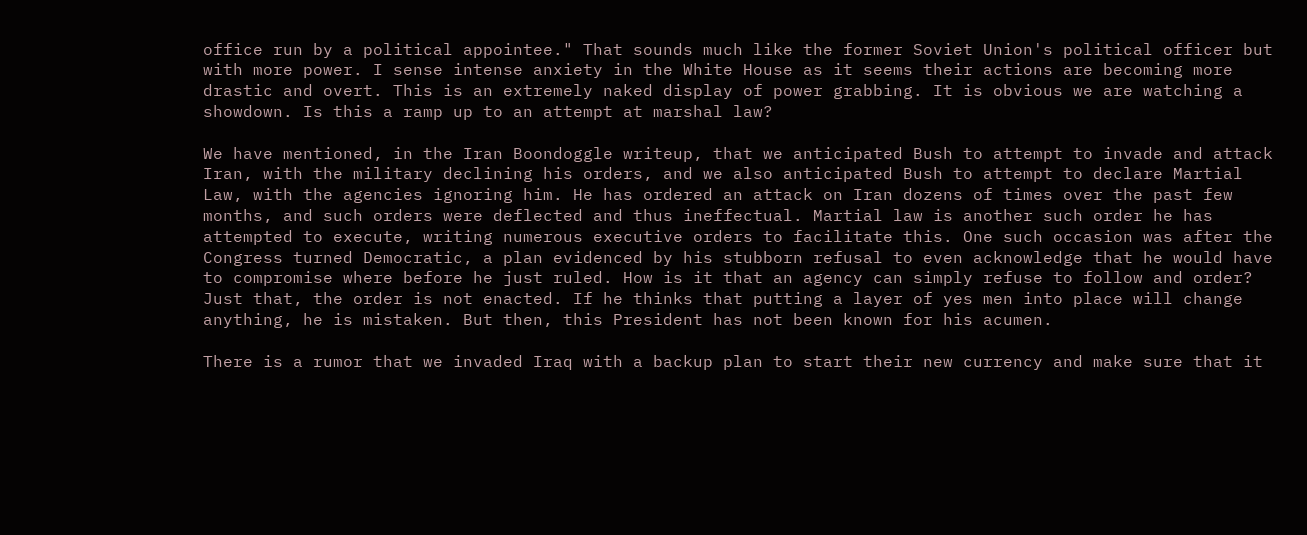office run by a political appointee." That sounds much like the former Soviet Union's political officer but with more power. I sense intense anxiety in the White House as it seems their actions are becoming more drastic and overt. This is an extremely naked display of power grabbing. It is obvious we are watching a showdown. Is this a ramp up to an attempt at marshal law?

We have mentioned, in the Iran Boondoggle writeup, that we anticipated Bush to attempt to invade and attack Iran, with the military declining his orders, and we also anticipated Bush to attempt to declare Martial Law, with the agencies ignoring him. He has ordered an attack on Iran dozens of times over the past few months, and such orders were deflected and thus ineffectual. Martial law is another such order he has attempted to execute, writing numerous executive orders to facilitate this. One such occasion was after the Congress turned Democratic, a plan evidenced by his stubborn refusal to even acknowledge that he would have to compromise where before he just ruled. How is it that an agency can simply refuse to follow and order? Just that, the order is not enacted. If he thinks that putting a layer of yes men into place will change anything, he is mistaken. But then, this President has not been known for his acumen.

There is a rumor that we invaded Iraq with a backup plan to start their new currency and make sure that it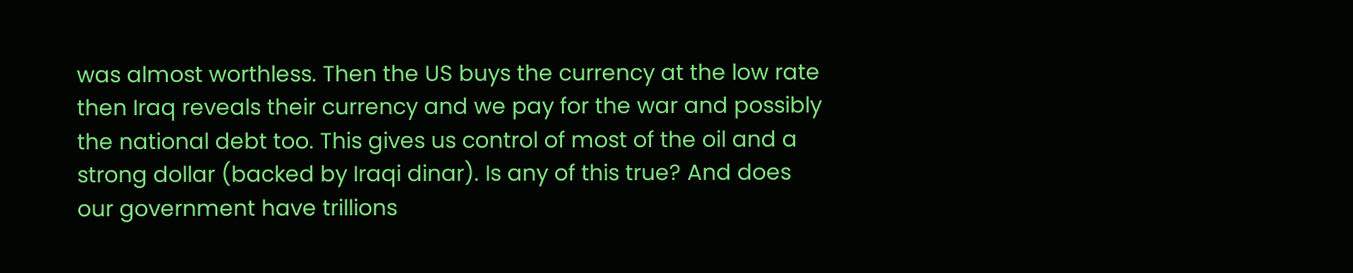was almost worthless. Then the US buys the currency at the low rate then Iraq reveals their currency and we pay for the war and possibly the national debt too. This gives us control of most of the oil and a strong dollar (backed by Iraqi dinar). Is any of this true? And does our government have trillions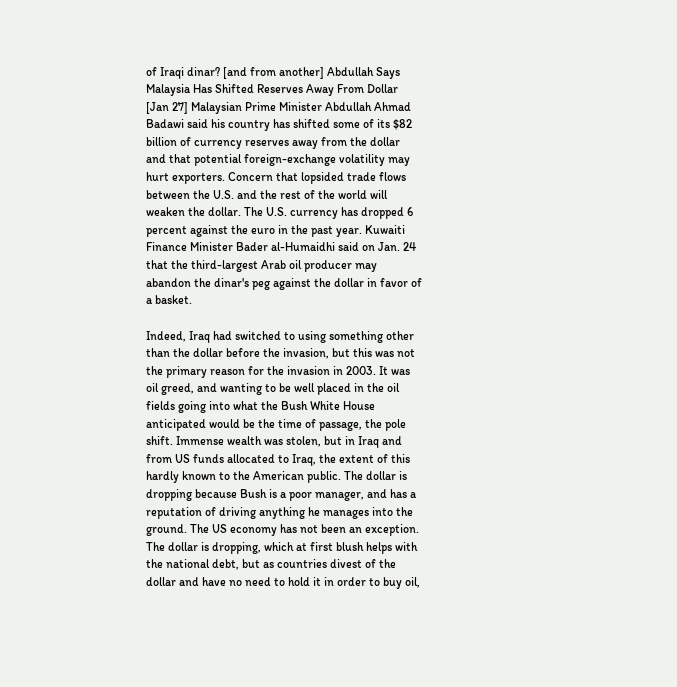of Iraqi dinar? [and from another] Abdullah Says Malaysia Has Shifted Reserves Away From Dollar [Jan 27] Malaysian Prime Minister Abdullah Ahmad Badawi said his country has shifted some of its $82 billion of currency reserves away from the dollar and that potential foreign-exchange volatility may hurt exporters. Concern that lopsided trade flows between the U.S. and the rest of the world will weaken the dollar. The U.S. currency has dropped 6 percent against the euro in the past year. Kuwaiti Finance Minister Bader al-Humaidhi said on Jan. 24 that the third-largest Arab oil producer may abandon the dinar's peg against the dollar in favor of a basket.

Indeed, Iraq had switched to using something other than the dollar before the invasion, but this was not the primary reason for the invasion in 2003. It was oil greed, and wanting to be well placed in the oil fields going into what the Bush White House anticipated would be the time of passage, the pole shift. Immense wealth was stolen, but in Iraq and from US funds allocated to Iraq, the extent of this hardly known to the American public. The dollar is dropping because Bush is a poor manager, and has a reputation of driving anything he manages into the ground. The US economy has not been an exception. The dollar is dropping, which at first blush helps with the national debt, but as countries divest of the dollar and have no need to hold it in order to buy oil,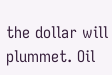the dollar will plummet. Oil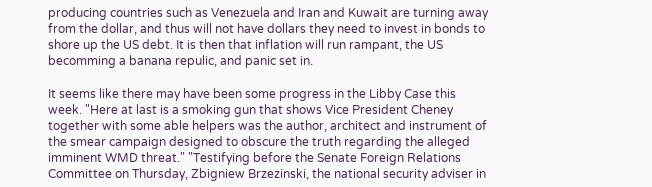producing countries such as Venezuela and Iran and Kuwait are turning away from the dollar, and thus will not have dollars they need to invest in bonds to shore up the US debt. It is then that inflation will run rampant, the US becomming a banana repulic, and panic set in.

It seems like there may have been some progress in the Libby Case this week. "Here at last is a smoking gun that shows Vice President Cheney together with some able helpers was the author, architect and instrument of the smear campaign designed to obscure the truth regarding the alleged imminent WMD threat." "Testifying before the Senate Foreign Relations Committee on Thursday, Zbigniew Brzezinski, the national security adviser in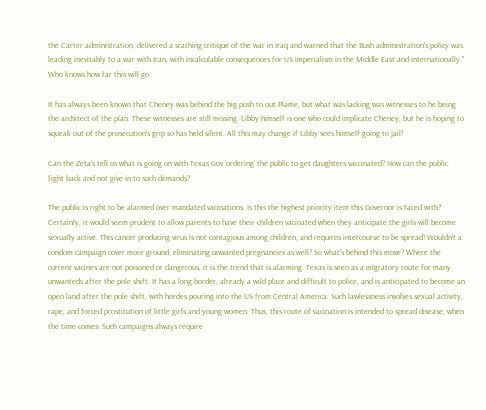the Carter administration, delivered a scathing critique of the war in Iraq and warned that the Bush administration's policy was leading inevitably to a war with Iran, with incalculable consequences for US imperialism in the Middle East and internationally." Who knows how far this will go.

It has always been known that Cheney was behind the big push to out Plame, but what was lacking was witnesses to he being the architect of the plan. These witnesses are still missing. Libby himself is one who could implicate Cheney, but he is hoping to squeak out of the prosecution's grip so has held silent. All this may change if Libby sees himself going to jail!

Can the Zeta's tell us what is going on with Texas Gov 'ordering' the public to get daughters vaccinated? How can the public fight back and not give in to such demands?

The public is right to be alarmed over mandated vacinations. Is this the highest priority item this Governor is faced with? Certainly, it would seem prudent to allow parents to have their children vacinated when they anticipate the girls will become sexually active. This cancer producing virus is not contagious among children, and requires intercourse to be spread! Wouldn't a condom campaign cover more ground, eliminating unwanted pregnancies as well? So what's behind this move? Where the current vacines are not poisoned or dangerous, it is the trend that is alarming. Texas is seen as a migratory route for many unwanteds after the pole shift. It has a long border, already a wild place and difficult to police, and is anticipated to become an open land after the pole shift, with hordes pouring into the US from Central America. Such lawlessness involves sexual activity, rape, and forced prostitution of little girls and young women. Thus, this route of vacination is intended to spread disease, when the time comes. Such campaigns always require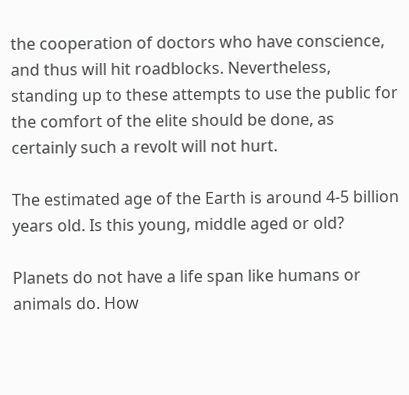the cooperation of doctors who have conscience, and thus will hit roadblocks. Nevertheless, standing up to these attempts to use the public for the comfort of the elite should be done, as certainly such a revolt will not hurt.

The estimated age of the Earth is around 4-5 billion years old. Is this young, middle aged or old?

Planets do not have a life span like humans or animals do. How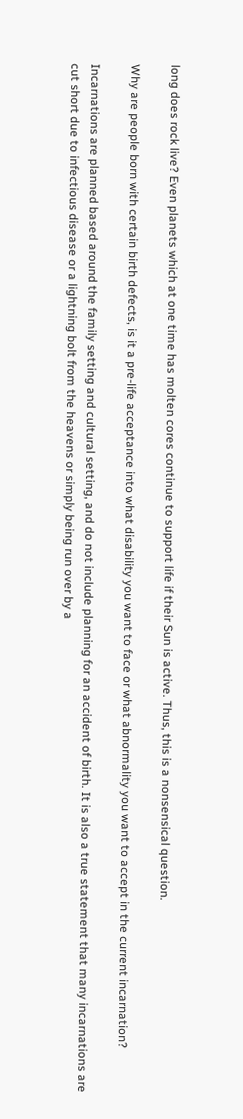long does rock live? Even planets which at one time has molten cores continue to support life if their Sun is active. Thus, this is a nonsensical question.

Why are people born with certain birth defects, is it a pre-life acceptance into what disability you want to face or what abnormality you want to accept in the current incarnation?

Incarnations are planned based around the family setting and cultural setting, and do not include planning for an accident of birth. It is also a true statement that many incarnations are cut short due to infectious disease or a lightning bolt from the heavens or simply being run over by a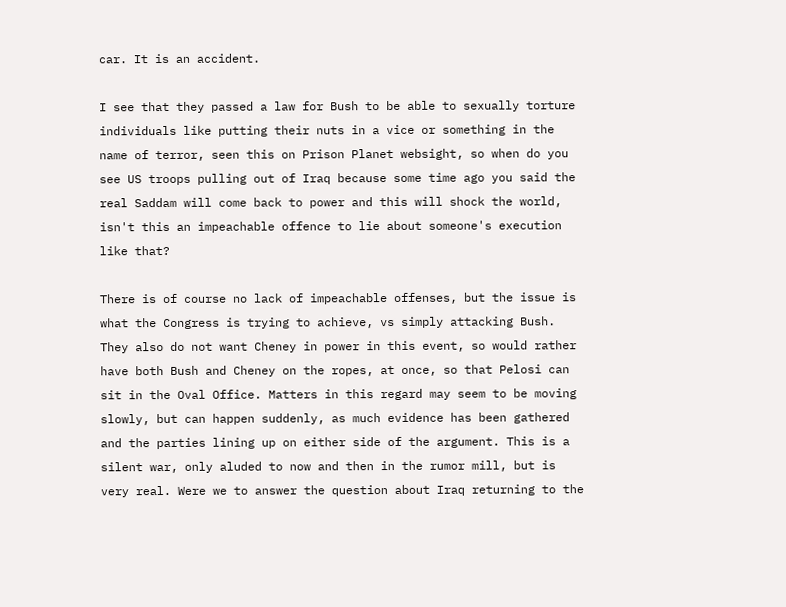car. It is an accident.

I see that they passed a law for Bush to be able to sexually torture individuals like putting their nuts in a vice or something in the name of terror, seen this on Prison Planet websight, so when do you see US troops pulling out of Iraq because some time ago you said the real Saddam will come back to power and this will shock the world, isn't this an impeachable offence to lie about someone's execution like that?

There is of course no lack of impeachable offenses, but the issue is what the Congress is trying to achieve, vs simply attacking Bush. They also do not want Cheney in power in this event, so would rather have both Bush and Cheney on the ropes, at once, so that Pelosi can sit in the Oval Office. Matters in this regard may seem to be moving slowly, but can happen suddenly, as much evidence has been gathered and the parties lining up on either side of the argument. This is a silent war, only aluded to now and then in the rumor mill, but is very real. Were we to answer the question about Iraq returning to the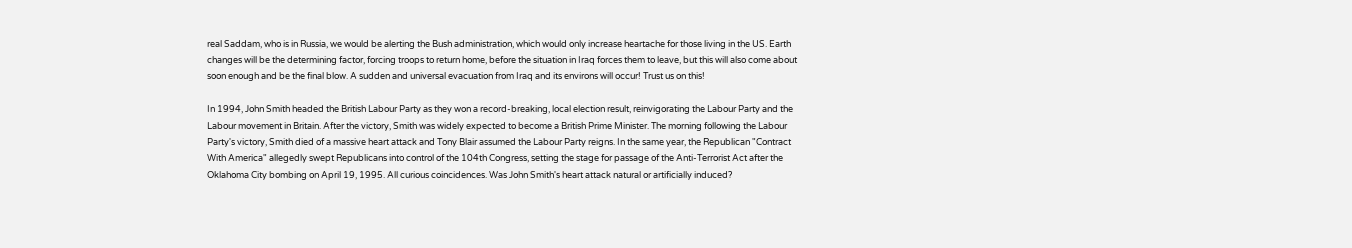real Saddam, who is in Russia, we would be alerting the Bush administration, which would only increase heartache for those living in the US. Earth changes will be the determining factor, forcing troops to return home, before the situation in Iraq forces them to leave, but this will also come about soon enough and be the final blow. A sudden and universal evacuation from Iraq and its environs will occur! Trust us on this!

In 1994, John Smith headed the British Labour Party as they won a record-breaking, local election result, reinvigorating the Labour Party and the Labour movement in Britain. After the victory, Smith was widely expected to become a British Prime Minister. The morning following the Labour Party's victory, Smith died of a massive heart attack and Tony Blair assumed the Labour Party reigns. In the same year, the Republican "Contract With America" allegedly swept Republicans into control of the 104th Congress, setting the stage for passage of the Anti-Terrorist Act after the Oklahoma City bombing on April 19, 1995. All curious coincidences. Was John Smith's heart attack natural or artificially induced?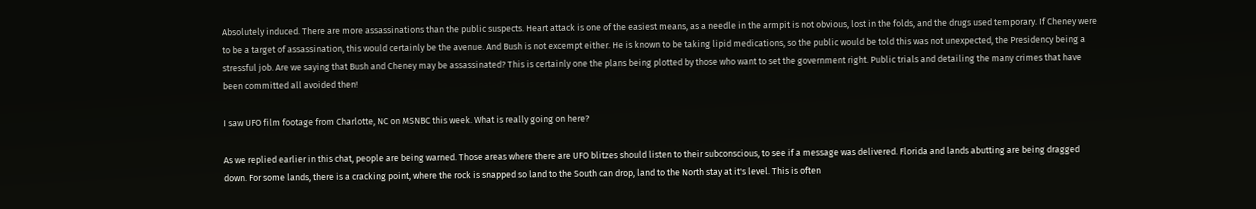Absolutely induced. There are more assassinations than the public suspects. Heart attack is one of the easiest means, as a needle in the armpit is not obvious, lost in the folds, and the drugs used temporary. If Cheney were to be a target of assassination, this would certainly be the avenue. And Bush is not excempt either. He is known to be taking lipid medications, so the public would be told this was not unexpected, the Presidency being a stressful job. Are we saying that Bush and Cheney may be assassinated? This is certainly one the plans being plotted by those who want to set the government right. Public trials and detailing the many crimes that have been committed all avoided then!

I saw UFO film footage from Charlotte, NC on MSNBC this week. What is really going on here?

As we replied earlier in this chat, people are being warned. Those areas where there are UFO blitzes should listen to their subconscious, to see if a message was delivered. Florida and lands abutting are being dragged down. For some lands, there is a cracking point, where the rock is snapped so land to the South can drop, land to the North stay at it's level. This is often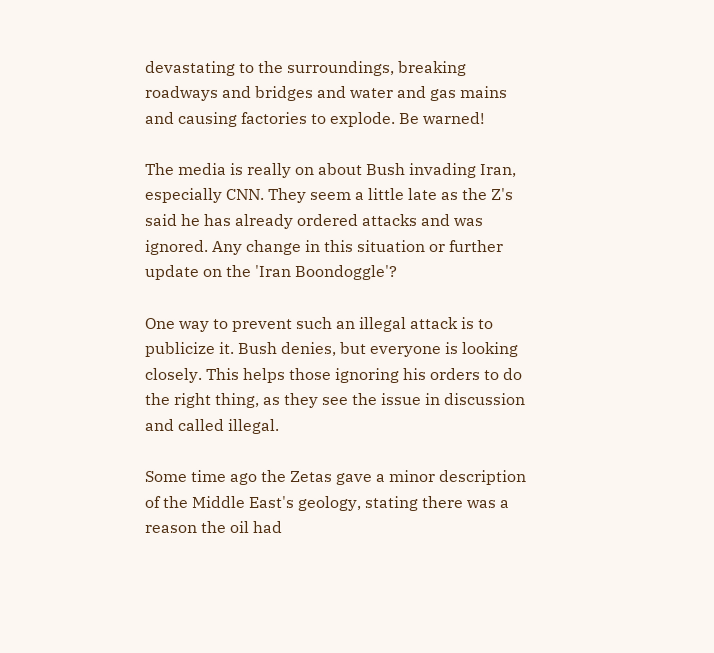devastating to the surroundings, breaking roadways and bridges and water and gas mains and causing factories to explode. Be warned!

The media is really on about Bush invading Iran, especially CNN. They seem a little late as the Z's said he has already ordered attacks and was ignored. Any change in this situation or further update on the 'Iran Boondoggle'?

One way to prevent such an illegal attack is to publicize it. Bush denies, but everyone is looking closely. This helps those ignoring his orders to do the right thing, as they see the issue in discussion and called illegal.

Some time ago the Zetas gave a minor description of the Middle East's geology, stating there was a reason the oil had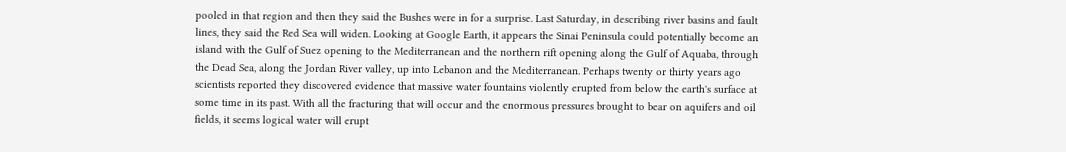pooled in that region and then they said the Bushes were in for a surprise. Last Saturday, in describing river basins and fault lines, they said the Red Sea will widen. Looking at Google Earth, it appears the Sinai Peninsula could potentially become an island with the Gulf of Suez opening to the Mediterranean and the northern rift opening along the Gulf of Aquaba, through the Dead Sea, along the Jordan River valley, up into Lebanon and the Mediterranean. Perhaps twenty or thirty years ago scientists reported they discovered evidence that massive water fountains violently erupted from below the earth's surface at some time in its past. With all the fracturing that will occur and the enormous pressures brought to bear on aquifers and oil fields, it seems logical water will erupt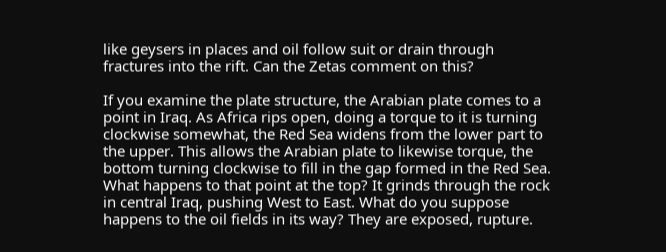like geysers in places and oil follow suit or drain through fractures into the rift. Can the Zetas comment on this?

If you examine the plate structure, the Arabian plate comes to a point in Iraq. As Africa rips open, doing a torque to it is turning clockwise somewhat, the Red Sea widens from the lower part to the upper. This allows the Arabian plate to likewise torque, the bottom turning clockwise to fill in the gap formed in the Red Sea. What happens to that point at the top? It grinds through the rock in central Iraq, pushing West to East. What do you suppose happens to the oil fields in its way? They are exposed, rupture.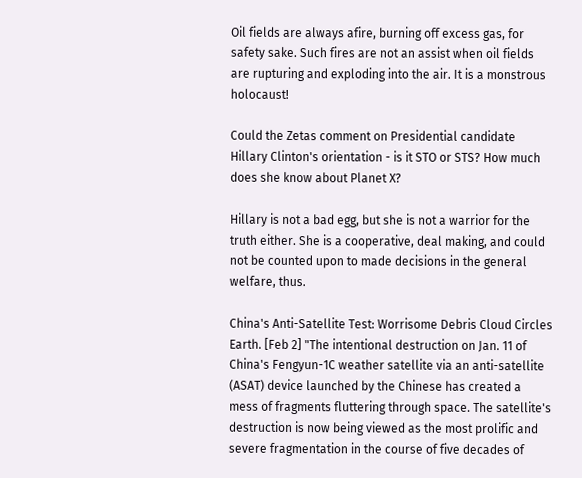Oil fields are always afire, burning off excess gas, for safety sake. Such fires are not an assist when oil fields are rupturing and exploding into the air. It is a monstrous holocaust!

Could the Zetas comment on Presidential candidate Hillary Clinton's orientation - is it STO or STS? How much does she know about Planet X?

Hillary is not a bad egg, but she is not a warrior for the truth either. She is a cooperative, deal making, and could not be counted upon to made decisions in the general welfare, thus.

China's Anti-Satellite Test: Worrisome Debris Cloud Circles Earth. [Feb 2] "The intentional destruction on Jan. 11 of China's Fengyun-1C weather satellite via an anti-satellite (ASAT) device launched by the Chinese has created a mess of fragments fluttering through space. The satellite's destruction is now being viewed as the most prolific and severe fragmentation in the course of five decades of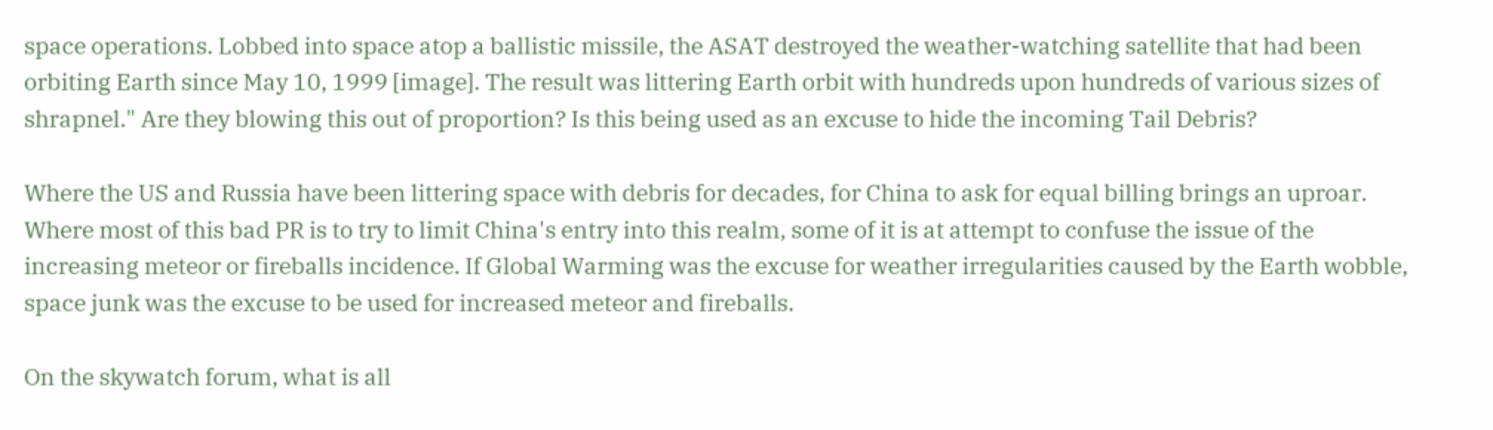space operations. Lobbed into space atop a ballistic missile, the ASAT destroyed the weather-watching satellite that had been orbiting Earth since May 10, 1999 [image]. The result was littering Earth orbit with hundreds upon hundreds of various sizes of shrapnel." Are they blowing this out of proportion? Is this being used as an excuse to hide the incoming Tail Debris?

Where the US and Russia have been littering space with debris for decades, for China to ask for equal billing brings an uproar. Where most of this bad PR is to try to limit China's entry into this realm, some of it is at attempt to confuse the issue of the increasing meteor or fireballs incidence. If Global Warming was the excuse for weather irregularities caused by the Earth wobble, space junk was the excuse to be used for increased meteor and fireballs.

On the skywatch forum, what is all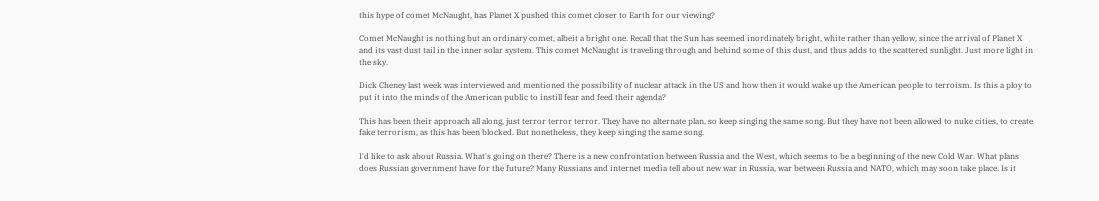this hype of comet McNaught, has Planet X pushed this comet closer to Earth for our viewing?

Comet McNaught is nothing but an ordinary comet, albeit a bright one. Recall that the Sun has seemed inordinately bright, white rather than yellow, since the arrival of Planet X and its vast dust tail in the inner solar system. This comet McNaught is traveling through and behind some of this dust, and thus adds to the scattered sunlight. Just more light in the sky.

Dick Cheney last week was interviewed and mentioned the possibility of nuclear attack in the US and how then it would wake up the American people to terroism. Is this a ploy to put it into the minds of the American public to instill fear and feed their agenda?

This has been their approach all along, just terror terror terror. They have no alternate plan, so keep singing the same song. But they have not been allowed to nuke cities, to create fake terrorism, as this has been blocked. But nonetheless, they keep singing the same song.

I'd like to ask about Russia. What's going on there? There is a new confrontation between Russia and the West, which seems to be a beginning of the new Cold War. What plans does Russian government have for the future? Many Russians and internet media tell about new war in Russia, war between Russia and NATO, which may soon take place. Is it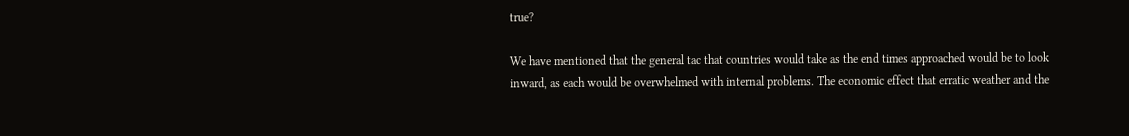true?

We have mentioned that the general tac that countries would take as the end times approached would be to look inward, as each would be overwhelmed with internal problems. The economic effect that erratic weather and the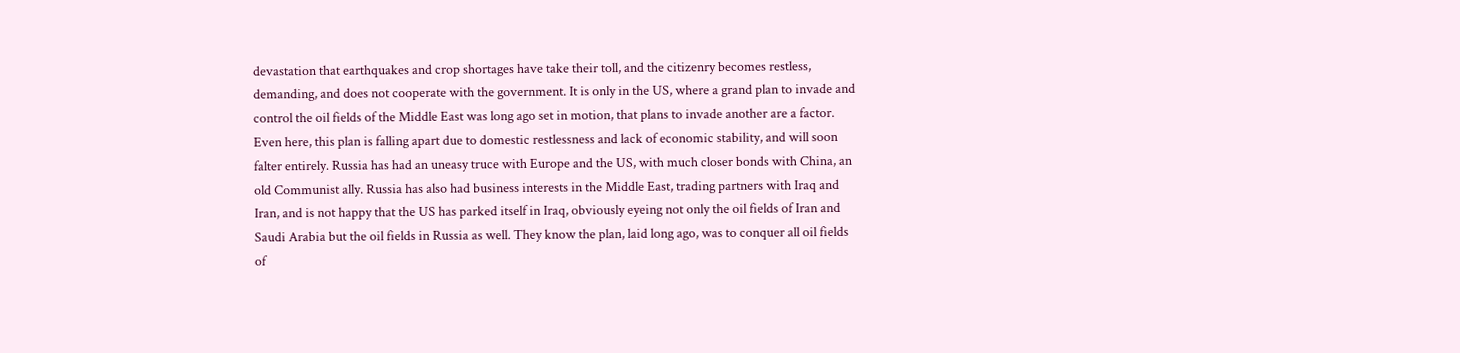devastation that earthquakes and crop shortages have take their toll, and the citizenry becomes restless, demanding, and does not cooperate with the government. It is only in the US, where a grand plan to invade and control the oil fields of the Middle East was long ago set in motion, that plans to invade another are a factor. Even here, this plan is falling apart due to domestic restlessness and lack of economic stability, and will soon falter entirely. Russia has had an uneasy truce with Europe and the US, with much closer bonds with China, an old Communist ally. Russia has also had business interests in the Middle East, trading partners with Iraq and Iran, and is not happy that the US has parked itself in Iraq, obviously eyeing not only the oil fields of Iran and Saudi Arabia but the oil fields in Russia as well. They know the plan, laid long ago, was to conquer all oil fields of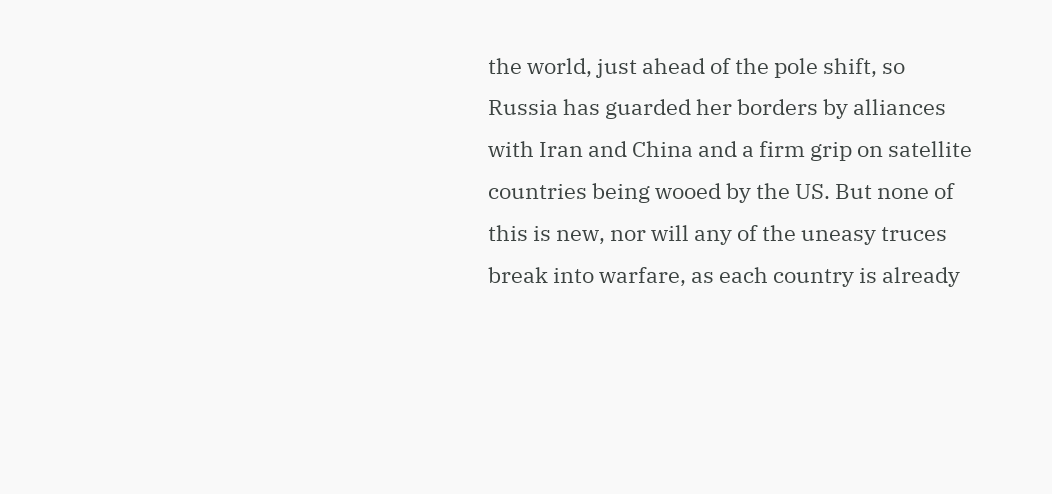the world, just ahead of the pole shift, so Russia has guarded her borders by alliances with Iran and China and a firm grip on satellite countries being wooed by the US. But none of this is new, nor will any of the uneasy truces break into warfare, as each country is already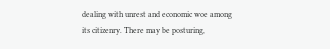dealing with unrest and economic woe among its citizenry. There may be posturing,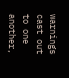warnings cast out to one another,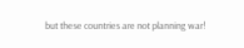but these countries are not planning war!